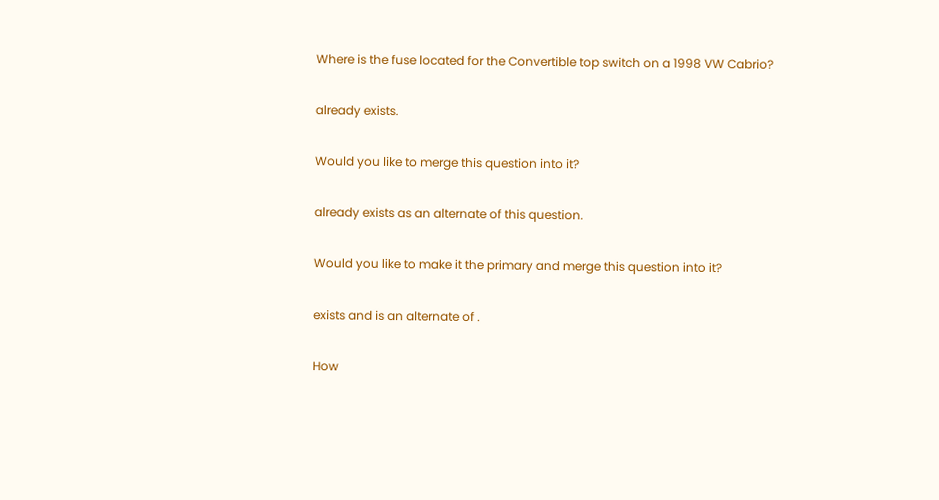Where is the fuse located for the Convertible top switch on a 1998 VW Cabrio?

already exists.

Would you like to merge this question into it?

already exists as an alternate of this question.

Would you like to make it the primary and merge this question into it?

exists and is an alternate of .

How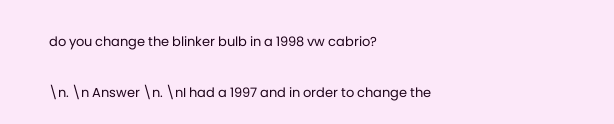do you change the blinker bulb in a 1998 vw cabrio?

\n. \n Answer \n. \nI had a 1997 and in order to change the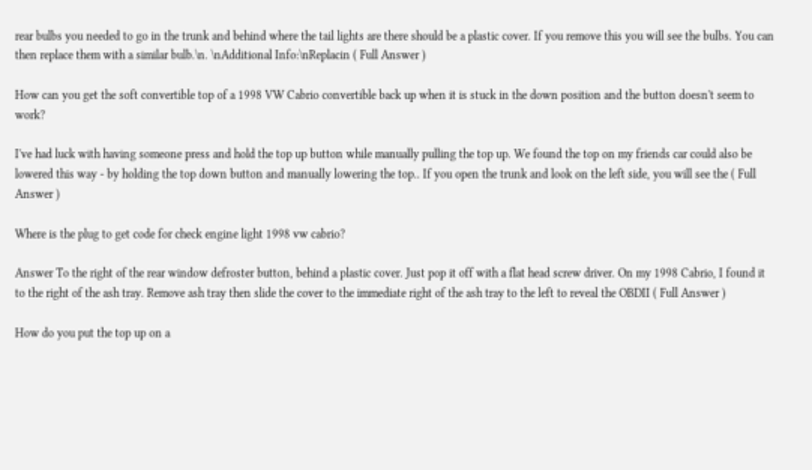rear bulbs you needed to go in the trunk and behind where the tail lights are there should be a plastic cover. If you remove this you will see the bulbs. You can then replace them with a similar bulb.\n. \nAdditional Info:\nReplacin ( Full Answer )

How can you get the soft convertible top of a 1998 VW Cabrio convertible back up when it is stuck in the down position and the button doesn't seem to work?

I've had luck with having someone press and hold the top up button while manually pulling the top up. We found the top on my friends car could also be lowered this way - by holding the top down button and manually lowering the top.. If you open the trunk and look on the left side, you will see the ( Full Answer )

Where is the plug to get code for check engine light 1998 vw cabrio?

Answer To the right of the rear window defroster button, behind a plastic cover. Just pop it off with a flat head screw driver. On my 1998 Cabrio, I found it to the right of the ash tray. Remove ash tray then slide the cover to the immediate right of the ash tray to the left to reveal the OBDII ( Full Answer )

How do you put the top up on a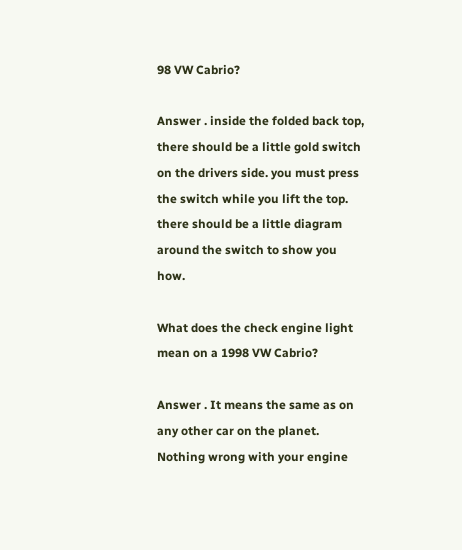98 VW Cabrio?

Answer . inside the folded back top, there should be a little gold switch on the drivers side. you must press the switch while you lift the top. there should be a little diagram around the switch to show you how.

What does the check engine light mean on a 1998 VW Cabrio?

Answer . It means the same as on any other car on the planet. Nothing wrong with your engine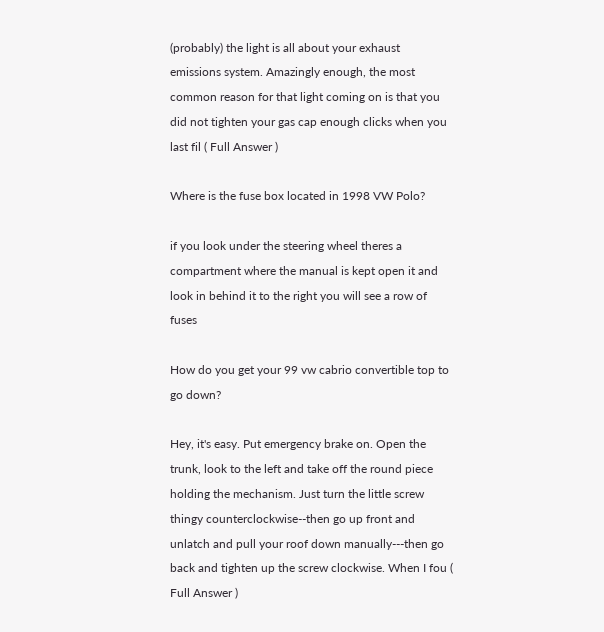(probably) the light is all about your exhaust emissions system. Amazingly enough, the most common reason for that light coming on is that you did not tighten your gas cap enough clicks when you last fil ( Full Answer )

Where is the fuse box located in 1998 VW Polo?

if you look under the steering wheel theres a compartment where the manual is kept open it and look in behind it to the right you will see a row of fuses

How do you get your 99 vw cabrio convertible top to go down?

Hey, it's easy. Put emergency brake on. Open the trunk, look to the left and take off the round piece holding the mechanism. Just turn the little screw thingy counterclockwise--then go up front and unlatch and pull your roof down manually---then go back and tighten up the screw clockwise. When I fou ( Full Answer )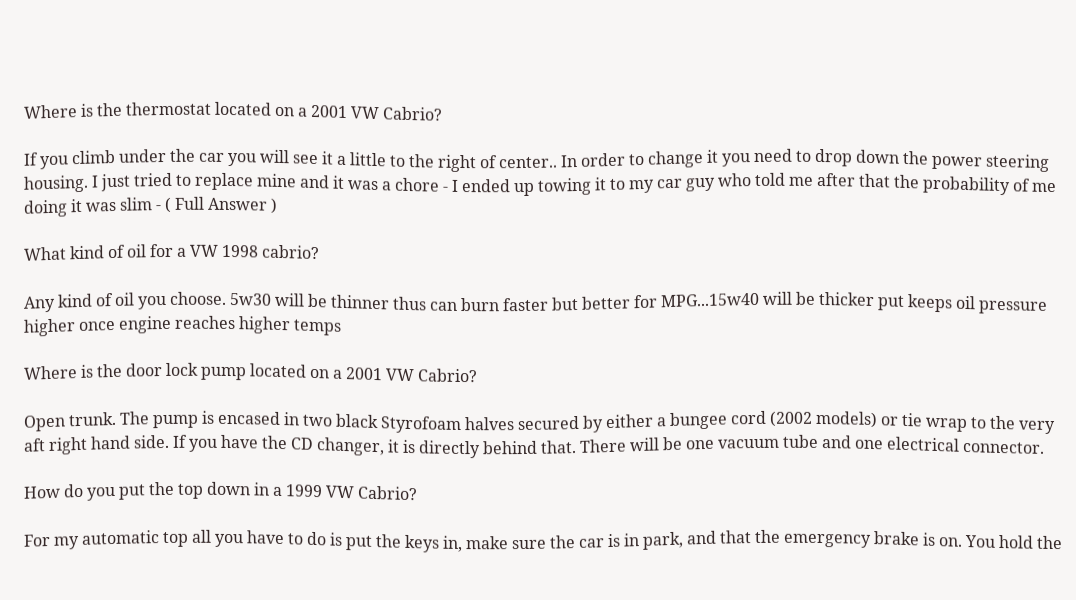Where is the thermostat located on a 2001 VW Cabrio?

If you climb under the car you will see it a little to the right of center.. In order to change it you need to drop down the power steering housing. I just tried to replace mine and it was a chore - I ended up towing it to my car guy who told me after that the probability of me doing it was slim - ( Full Answer )

What kind of oil for a VW 1998 cabrio?

Any kind of oil you choose. 5w30 will be thinner thus can burn faster but better for MPG...15w40 will be thicker put keeps oil pressure higher once engine reaches higher temps

Where is the door lock pump located on a 2001 VW Cabrio?

Open trunk. The pump is encased in two black Styrofoam halves secured by either a bungee cord (2002 models) or tie wrap to the very aft right hand side. If you have the CD changer, it is directly behind that. There will be one vacuum tube and one electrical connector.

How do you put the top down in a 1999 VW Cabrio?

For my automatic top all you have to do is put the keys in, make sure the car is in park, and that the emergency brake is on. You hold the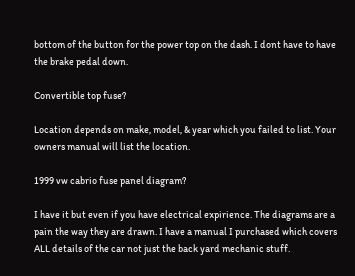bottom of the button for the power top on the dash. I dont have to have the brake pedal down.

Convertible top fuse?

Location depends on make, model, & year which you failed to list. Your owners manual will list the location.

1999 vw cabrio fuse panel diagram?

I have it but even if you have electrical expirience. The diagrams are a pain the way they are drawn. I have a manual I purchased which covers ALL details of the car not just the back yard mechanic stuff.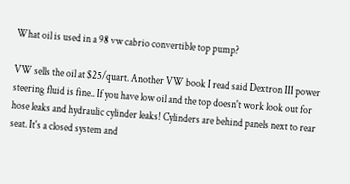What oil is used in a 98 vw cabrio convertible top pump?

VW sells the oil at $25/quart. Another VW book I read said Dextron III power steering fluid is fine.. If you have low oil and the top doesn't work look out for hose leaks and hydraulic cylinder leaks! Cylinders are behind panels next to rear seat. It's a closed system and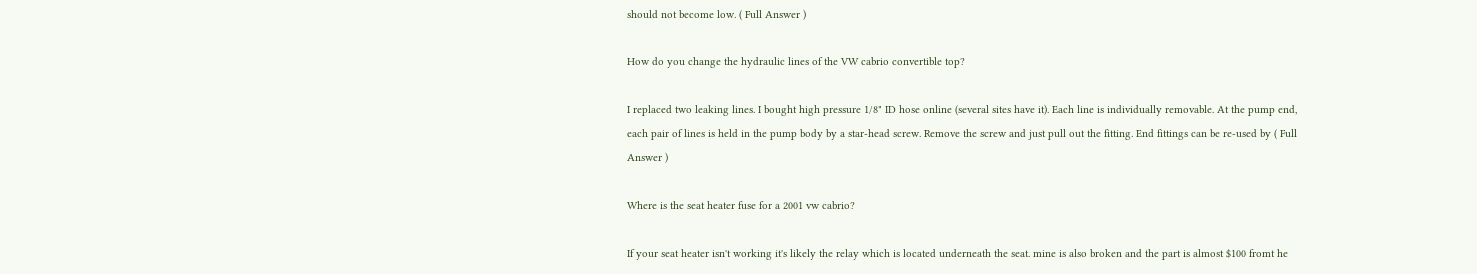should not become low. ( Full Answer )

How do you change the hydraulic lines of the VW cabrio convertible top?

I replaced two leaking lines. I bought high pressure 1/8" ID hose online (several sites have it). Each line is individually removable. At the pump end, each pair of lines is held in the pump body by a star-head screw. Remove the screw and just pull out the fitting. End fittings can be re-used by ( Full Answer )

Where is the seat heater fuse for a 2001 vw cabrio?

If your seat heater isn't working it's likely the relay which is located underneath the seat. mine is also broken and the part is almost $100 fromt he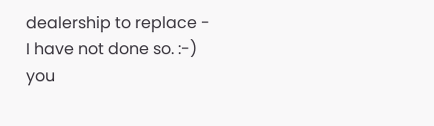dealership to replace - I have not done so. :-) you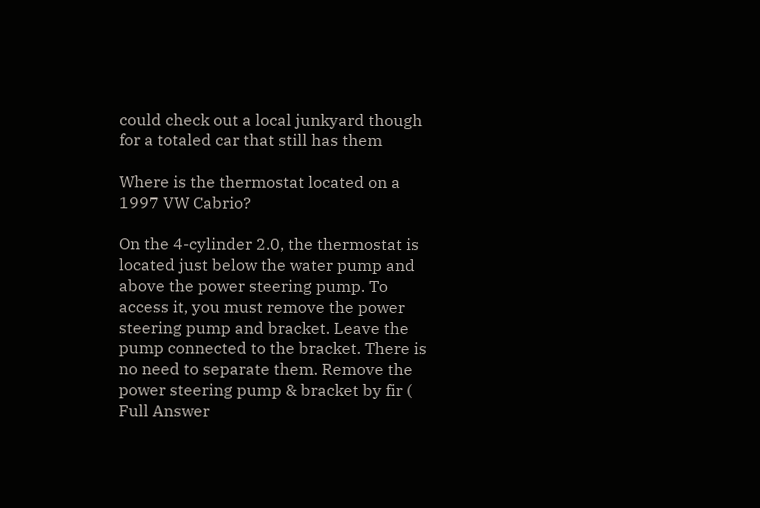could check out a local junkyard though for a totaled car that still has them

Where is the thermostat located on a 1997 VW Cabrio?

On the 4-cylinder 2.0, the thermostat is located just below the water pump and above the power steering pump. To access it, you must remove the power steering pump and bracket. Leave the pump connected to the bracket. There is no need to separate them. Remove the power steering pump & bracket by fir ( Full Answer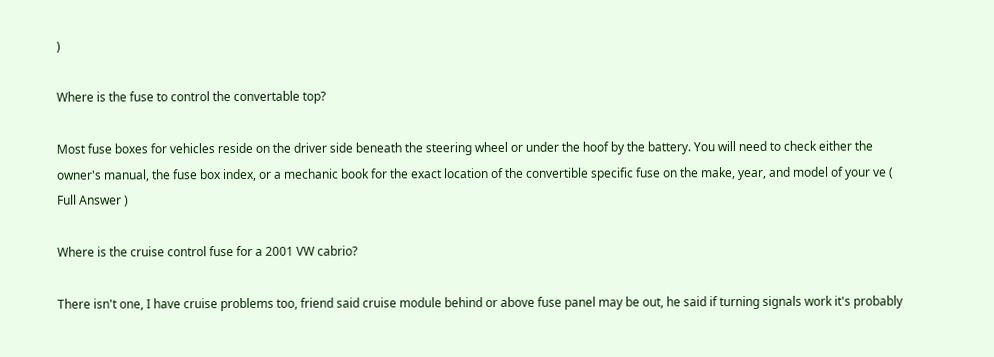)

Where is the fuse to control the convertable top?

Most fuse boxes for vehicles reside on the driver side beneath the steering wheel or under the hoof by the battery. You will need to check either the owner's manual, the fuse box index, or a mechanic book for the exact location of the convertible specific fuse on the make, year, and model of your ve ( Full Answer )

Where is the cruise control fuse for a 2001 VW cabrio?

There isn't one, I have cruise problems too, friend said cruise module behind or above fuse panel may be out, he said if turning signals work it's probably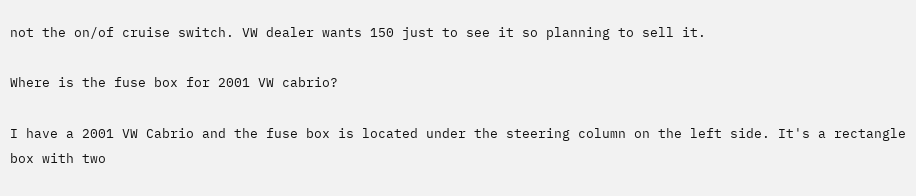not the on/of cruise switch. VW dealer wants 150 just to see it so planning to sell it.

Where is the fuse box for 2001 VW cabrio?

I have a 2001 VW Cabrio and the fuse box is located under the steering column on the left side. It's a rectangle box with two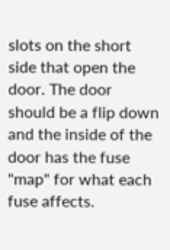slots on the short side that open the door. The door should be a flip down and the inside of the door has the fuse "map" for what each fuse affects.